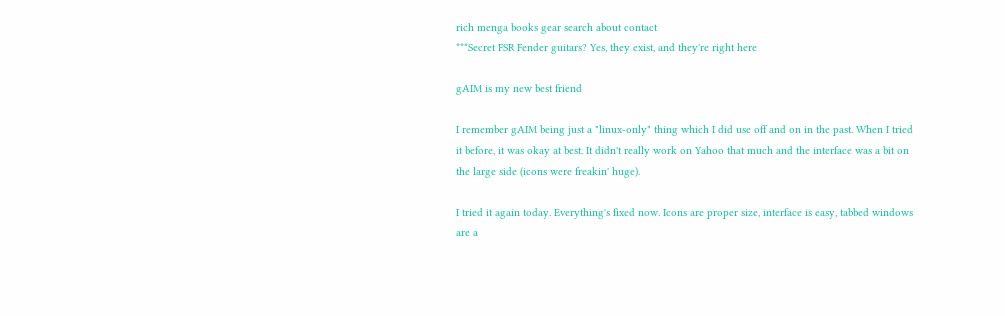rich menga books gear search about contact
***Secret FSR Fender guitars? Yes, they exist, and they're right here

gAIM is my new best friend

I remember gAIM being just a "linux-only" thing which I did use off and on in the past. When I tried it before, it was okay at best. It didn't really work on Yahoo that much and the interface was a bit on the large side (icons were freakin' huge).

I tried it again today. Everything's fixed now. Icons are proper size, interface is easy, tabbed windows are a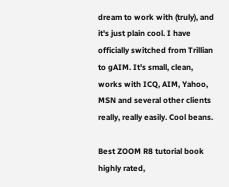dream to work with (truly), and it's just plain cool. I have officially switched from Trillian to gAIM. It's small, clean, works with ICQ, AIM, Yahoo, MSN and several other clients really, really easily. Cool beans.

Best ZOOM R8 tutorial book
highly rated,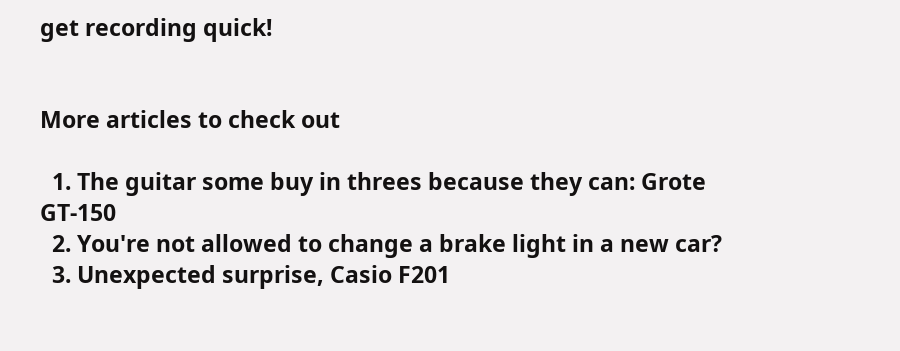get recording quick!


More articles to check out

  1. The guitar some buy in threes because they can: Grote GT-150
  2. You're not allowed to change a brake light in a new car?
  3. Unexpected surprise, Casio F201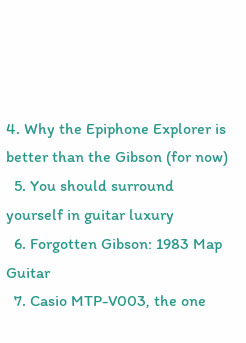4. Why the Epiphone Explorer is better than the Gibson (for now)
  5. You should surround yourself in guitar luxury
  6. Forgotten Gibson: 1983 Map Guitar
  7. Casio MTP-V003, the one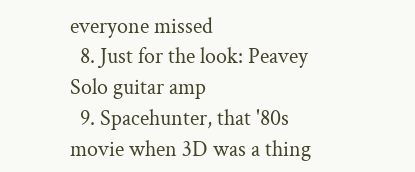everyone missed
  8. Just for the look: Peavey Solo guitar amp
  9. Spacehunter, that '80s movie when 3D was a thing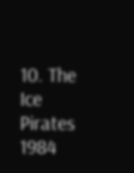10. The Ice Pirates 1984